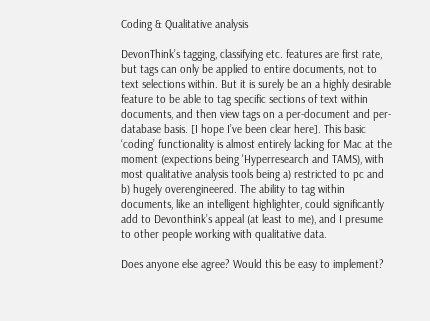Coding & Qualitative analysis

DevonThink’s tagging, classifying etc. features are first rate, but tags can only be applied to entire documents, not to text selections within. But it is surely be an a highly desirable feature to be able to tag specific sections of text within documents, and then view tags on a per-document and per-database basis. [I hope I’ve been clear here]. This basic ‘coding’ functionality is almost entirely lacking for Mac at the moment (expections being 'Hyperresearch and TAMS), with most qualitative analysis tools being a) restricted to pc and b) hugely overengineered. The ability to tag within documents, like an intelligent highlighter, could significantly add to Devonthink’s appeal (at least to me), and I presume to other people working with qualitative data.

Does anyone else agree? Would this be easy to implement?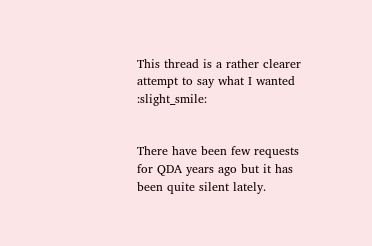This thread is a rather clearer attempt to say what I wanted :slight_smile:


There have been few requests for QDA years ago but it has been quite silent lately.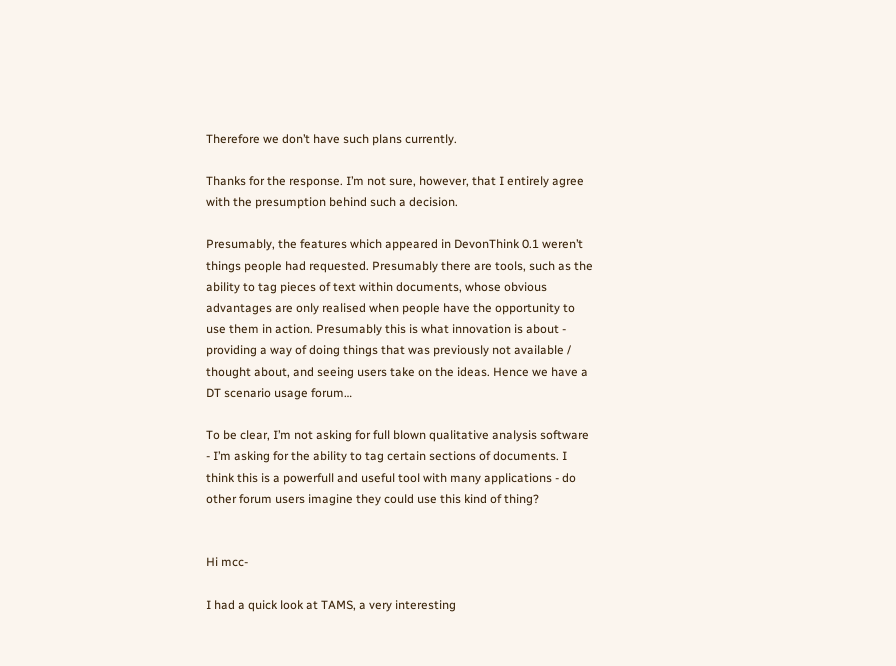Therefore we don’t have such plans currently.

Thanks for the response. I’m not sure, however, that I entirely agree with the presumption behind such a decision.

Presumably, the features which appeared in DevonThink 0.1 weren’t things people had requested. Presumably there are tools, such as the ability to tag pieces of text within documents, whose obvious advantages are only realised when people have the opportunity to use them in action. Presumably this is what innovation is about - providing a way of doing things that was previously not available / thought about, and seeing users take on the ideas. Hence we have a DT scenario usage forum…

To be clear, I’m not asking for full blown qualitative analysis software - I’m asking for the ability to tag certain sections of documents. I think this is a powerfull and useful tool with many applications - do other forum users imagine they could use this kind of thing?


Hi mcc-

I had a quick look at TAMS, a very interesting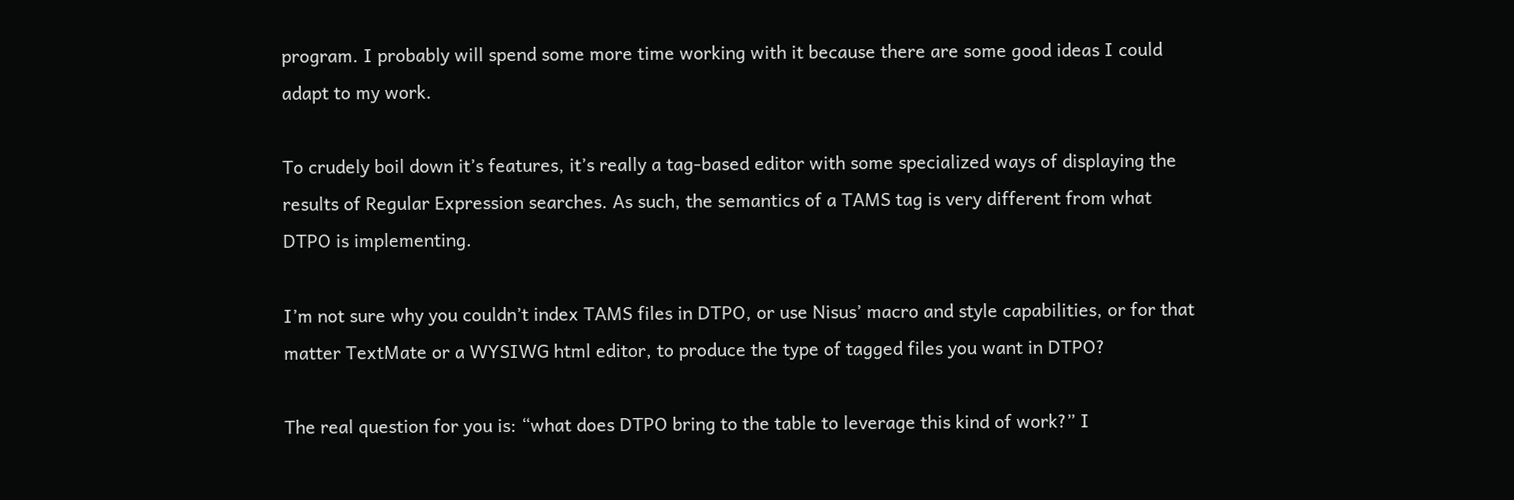program. I probably will spend some more time working with it because there are some good ideas I could adapt to my work.

To crudely boil down it’s features, it’s really a tag-based editor with some specialized ways of displaying the results of Regular Expression searches. As such, the semantics of a TAMS tag is very different from what DTPO is implementing.

I’m not sure why you couldn’t index TAMS files in DTPO, or use Nisus’ macro and style capabilities, or for that matter TextMate or a WYSIWG html editor, to produce the type of tagged files you want in DTPO?

The real question for you is: “what does DTPO bring to the table to leverage this kind of work?” I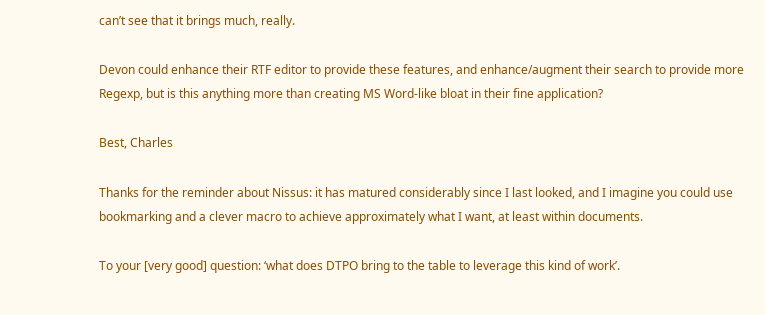can’t see that it brings much, really.

Devon could enhance their RTF editor to provide these features, and enhance/augment their search to provide more Regexp, but is this anything more than creating MS Word-like bloat in their fine application?

Best, Charles

Thanks for the reminder about Nissus: it has matured considerably since I last looked, and I imagine you could use bookmarking and a clever macro to achieve approximately what I want, at least within documents.

To your [very good] question: ‘what does DTPO bring to the table to leverage this kind of work’.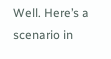Well. Here’s a scenario in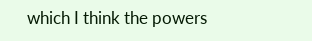which I think the powers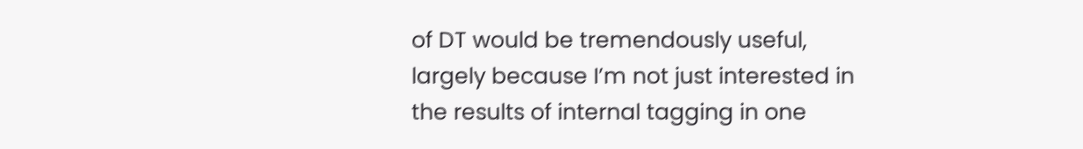of DT would be tremendously useful, largely because I’m not just interested in the results of internal tagging in one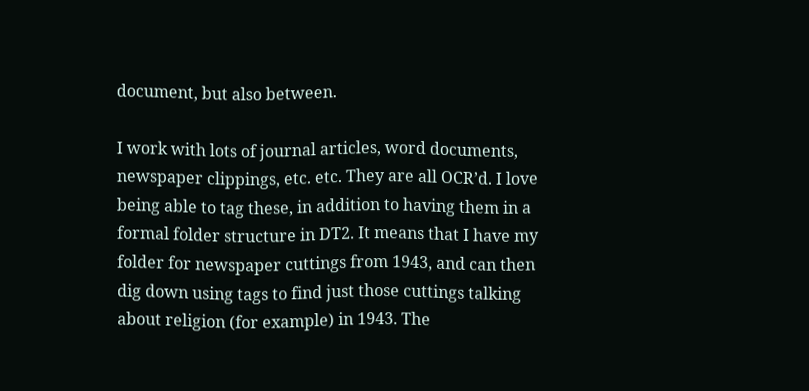document, but also between.

I work with lots of journal articles, word documents, newspaper clippings, etc. etc. They are all OCR’d. I love being able to tag these, in addition to having them in a formal folder structure in DT2. It means that I have my folder for newspaper cuttings from 1943, and can then dig down using tags to find just those cuttings talking about religion (for example) in 1943. The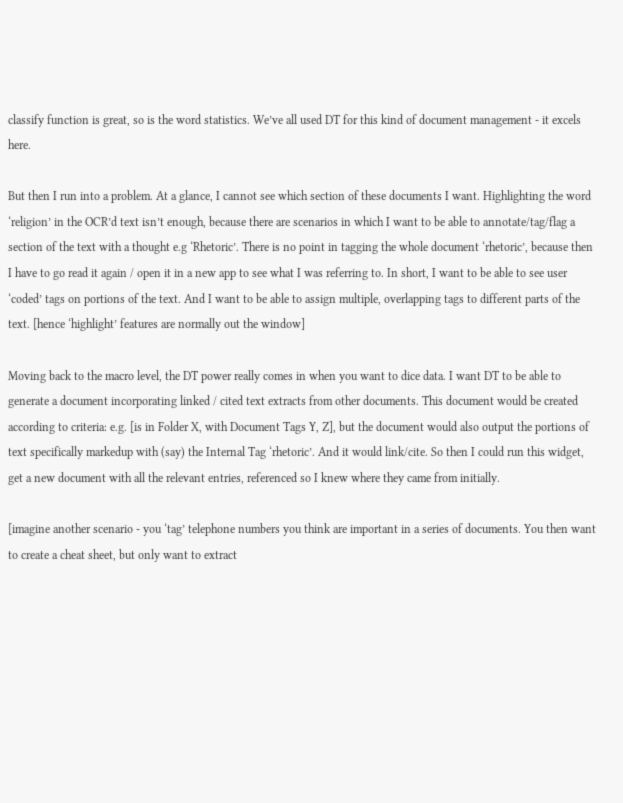classify function is great, so is the word statistics. We’ve all used DT for this kind of document management - it excels here.

But then I run into a problem. At a glance, I cannot see which section of these documents I want. Highlighting the word ‘religion’ in the OCR’d text isn’t enough, because there are scenarios in which I want to be able to annotate/tag/flag a section of the text with a thought e.g ‘Rhetoric’. There is no point in tagging the whole document ‘rhetoric’, because then I have to go read it again / open it in a new app to see what I was referring to. In short, I want to be able to see user ‘coded’ tags on portions of the text. And I want to be able to assign multiple, overlapping tags to different parts of the text. [hence ‘highlight’ features are normally out the window]

Moving back to the macro level, the DT power really comes in when you want to dice data. I want DT to be able to generate a document incorporating linked / cited text extracts from other documents. This document would be created according to criteria: e.g. [is in Folder X, with Document Tags Y, Z], but the document would also output the portions of text specifically markedup with (say) the Internal Tag ‘rhetoric’. And it would link/cite. So then I could run this widget, get a new document with all the relevant entries, referenced so I knew where they came from initially.

[imagine another scenario - you ‘tag’ telephone numbers you think are important in a series of documents. You then want to create a cheat sheet, but only want to extract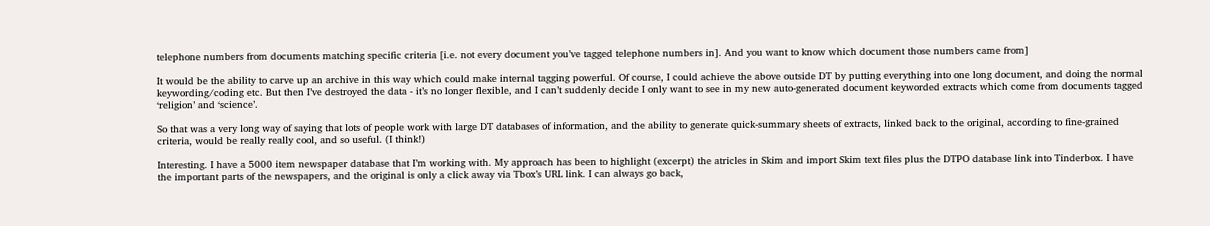telephone numbers from documents matching specific criteria [i.e. not every document you’ve tagged telephone numbers in]. And you want to know which document those numbers came from]

It would be the ability to carve up an archive in this way which could make internal tagging powerful. Of course, I could achieve the above outside DT by putting everything into one long document, and doing the normal keywording/coding etc. But then I’ve destroyed the data - it’s no longer flexible, and I can’t suddenly decide I only want to see in my new auto-generated document keyworded extracts which come from documents tagged ‘religion’ and ‘science’.

So that was a very long way of saying that lots of people work with large DT databases of information, and the ability to generate quick-summary sheets of extracts, linked back to the original, according to fine-grained criteria, would be really really cool, and so useful. (I think!)

Interesting. I have a 5000 item newspaper database that I’m working with. My approach has been to highlight (excerpt) the atricles in Skim and import Skim text files plus the DTPO database link into Tinderbox. I have the important parts of the newspapers, and the original is only a click away via Tbox’s URL link. I can always go back,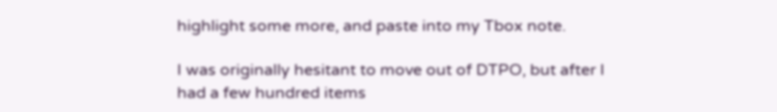highlight some more, and paste into my Tbox note.

I was originally hesitant to move out of DTPO, but after I had a few hundred items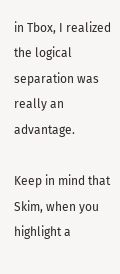in Tbox, I realized the logical separation was really an advantage.

Keep in mind that Skim, when you highlight a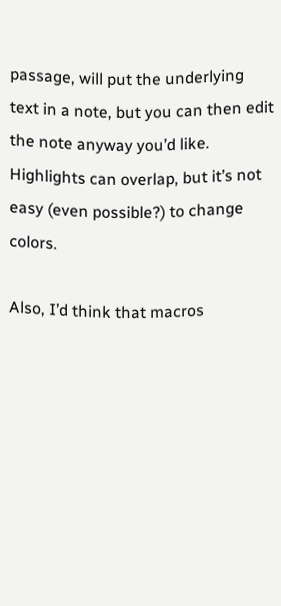passage, will put the underlying text in a note, but you can then edit the note anyway you’d like. Highlights can overlap, but it’s not easy (even possible?) to change colors.

Also, I’d think that macros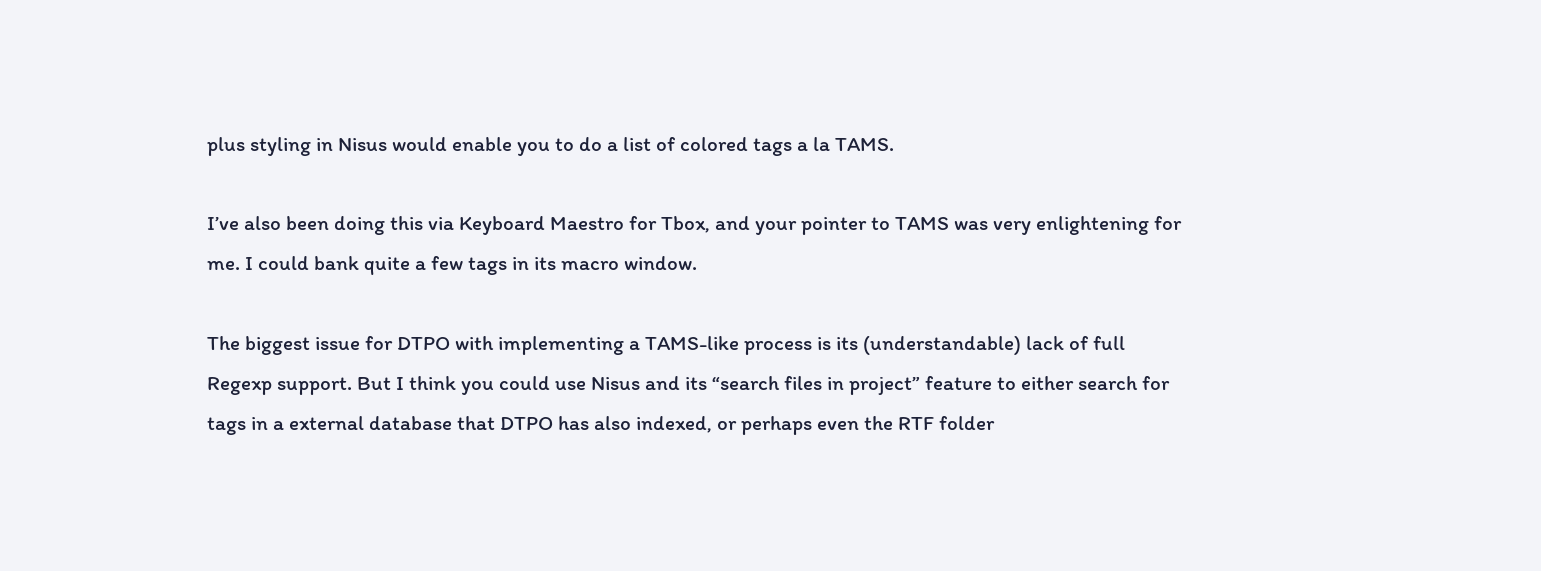plus styling in Nisus would enable you to do a list of colored tags a la TAMS.

I’ve also been doing this via Keyboard Maestro for Tbox, and your pointer to TAMS was very enlightening for me. I could bank quite a few tags in its macro window.

The biggest issue for DTPO with implementing a TAMS-like process is its (understandable) lack of full Regexp support. But I think you could use Nisus and its “search files in project” feature to either search for tags in a external database that DTPO has also indexed, or perhaps even the RTF folder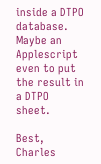inside a DTPO database. Maybe an Applescript even to put the result in a DTPO sheet.

Best, Charles